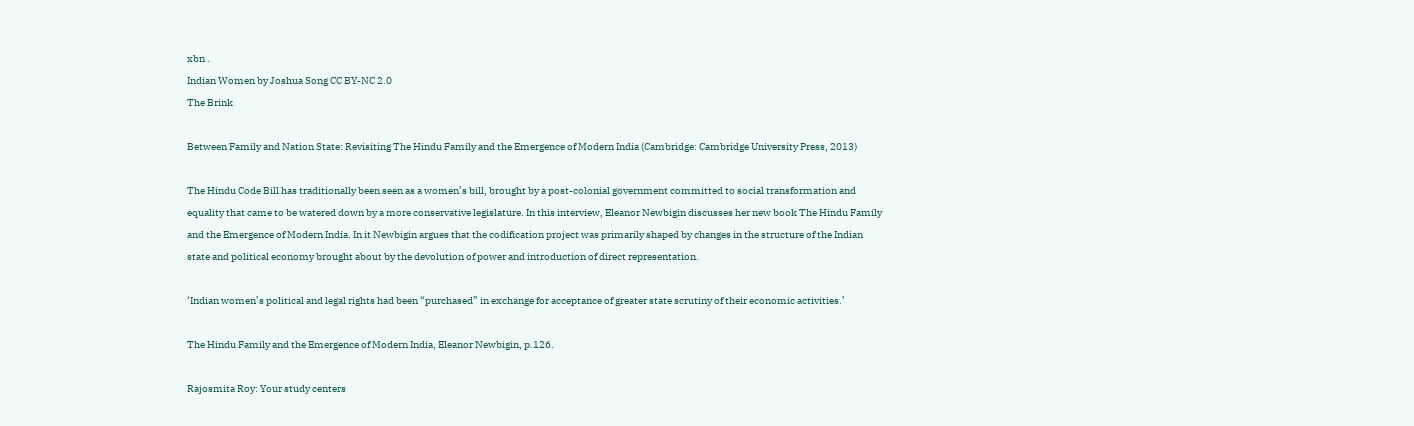xbn .
Indian Women by Joshua Song CC BY-NC 2.0
The Brink

Between Family and Nation State: Revisiting The Hindu Family and the Emergence of Modern India (Cambridge: Cambridge University Press, 2013)

The Hindu Code Bill has traditionally been seen as a women’s bill, brought by a post-colonial government committed to social transformation and equality that came to be watered down by a more conservative legislature. In this interview, Eleanor Newbigin discusses her new book The Hindu Family and the Emergence of Modern India. In it Newbigin argues that the codification project was primarily shaped by changes in the structure of the Indian state and political economy brought about by the devolution of power and introduction of direct representation.

‘Indian women’s political and legal rights had been “purchased” in exchange for acceptance of greater state scrutiny of their economic activities.’

The Hindu Family and the Emergence of Modern India, Eleanor Newbigin, p.126.

Rajosmita Roy: Your study centers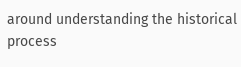around understanding the historical process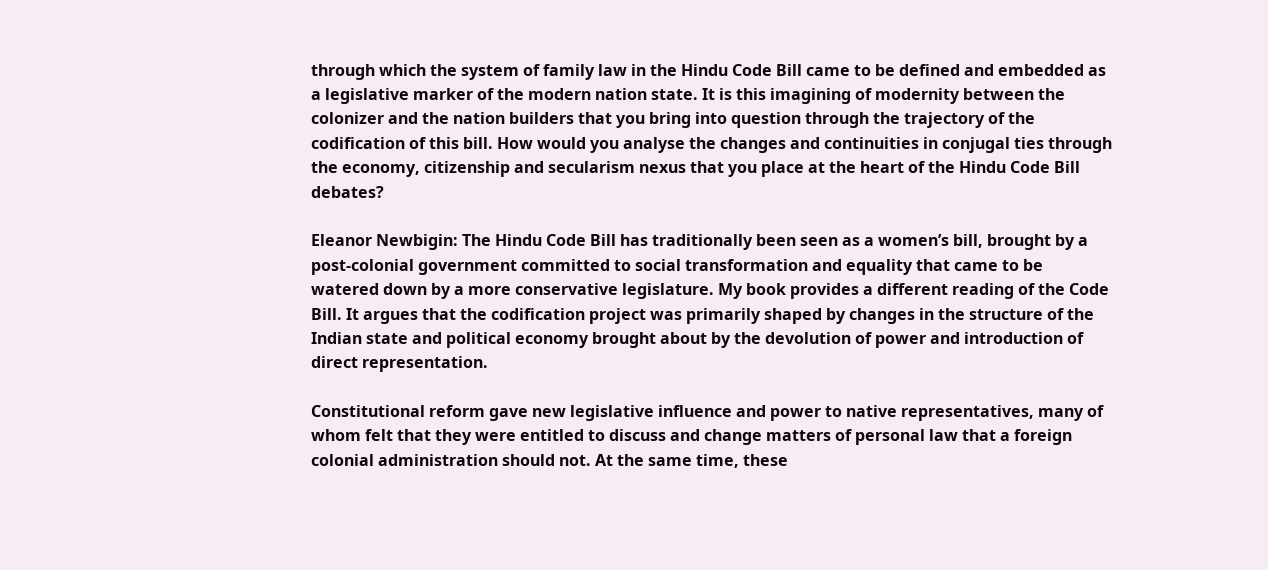through which the system of family law in the Hindu Code Bill came to be defined and embedded as a legislative marker of the modern nation state. It is this imagining of modernity between the colonizer and the nation builders that you bring into question through the trajectory of the codification of this bill. How would you analyse the changes and continuities in conjugal ties through the economy, citizenship and secularism nexus that you place at the heart of the Hindu Code Bill debates?

Eleanor Newbigin: The Hindu Code Bill has traditionally been seen as a women’s bill, brought by a post-colonial government committed to social transformation and equality that came to be watered down by a more conservative legislature. My book provides a different reading of the Code Bill. It argues that the codification project was primarily shaped by changes in the structure of the Indian state and political economy brought about by the devolution of power and introduction of direct representation.

Constitutional reform gave new legislative influence and power to native representatives, many of whom felt that they were entitled to discuss and change matters of personal law that a foreign colonial administration should not. At the same time, these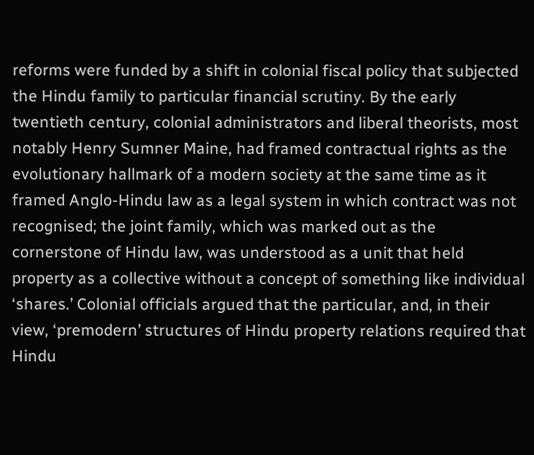reforms were funded by a shift in colonial fiscal policy that subjected the Hindu family to particular financial scrutiny. By the early twentieth century, colonial administrators and liberal theorists, most notably Henry Sumner Maine, had framed contractual rights as the evolutionary hallmark of a modern society at the same time as it framed Anglo-Hindu law as a legal system in which contract was not recognised; the joint family, which was marked out as the cornerstone of Hindu law, was understood as a unit that held property as a collective without a concept of something like individual ‘shares.’ Colonial officials argued that the particular, and, in their view, ‘premodern’ structures of Hindu property relations required that Hindu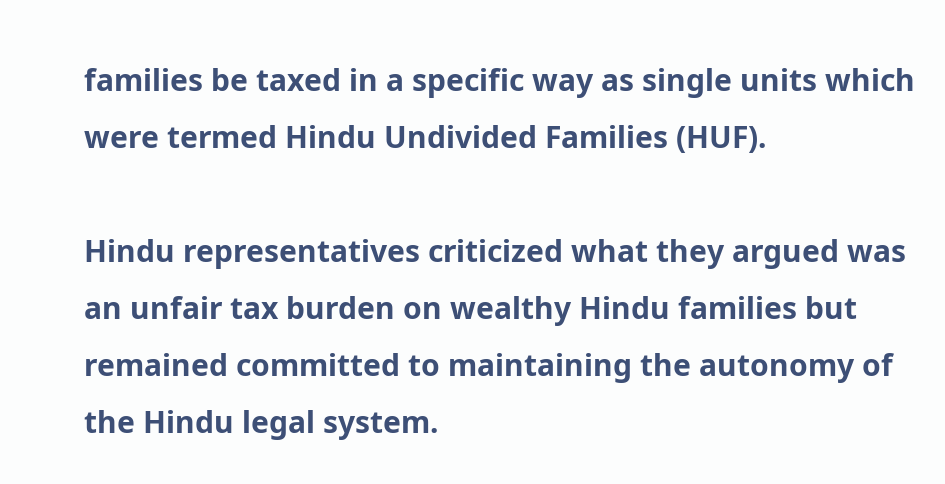families be taxed in a specific way as single units which were termed Hindu Undivided Families (HUF).

Hindu representatives criticized what they argued was an unfair tax burden on wealthy Hindu families but remained committed to maintaining the autonomy of the Hindu legal system.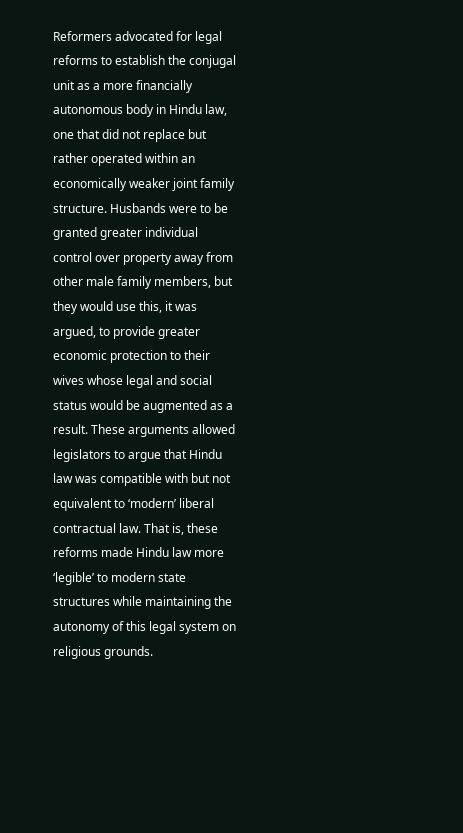Reformers advocated for legal reforms to establish the conjugal unit as a more financially autonomous body in Hindu law, one that did not replace but rather operated within an economically weaker joint family structure. Husbands were to be granted greater individual control over property away from other male family members, but they would use this, it was argued, to provide greater economic protection to their wives whose legal and social status would be augmented as a result. These arguments allowed legislators to argue that Hindu law was compatible with but not equivalent to ‘modern’ liberal contractual law. That is, these reforms made Hindu law more ‘legible’ to modern state structures while maintaining the autonomy of this legal system on religious grounds.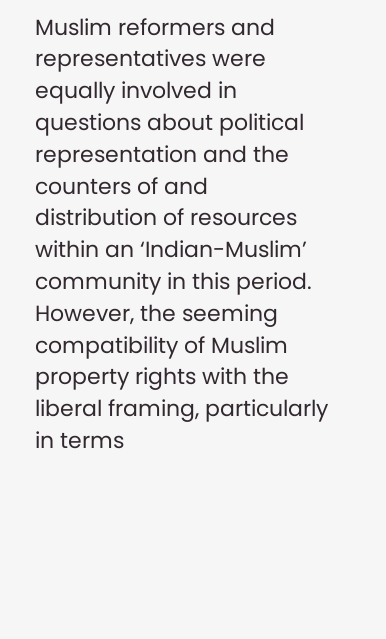Muslim reformers and representatives were equally involved in questions about political representation and the counters of and distribution of resources within an ‘Indian-Muslim’ community in this period. However, the seeming compatibility of Muslim property rights with the liberal framing, particularly in terms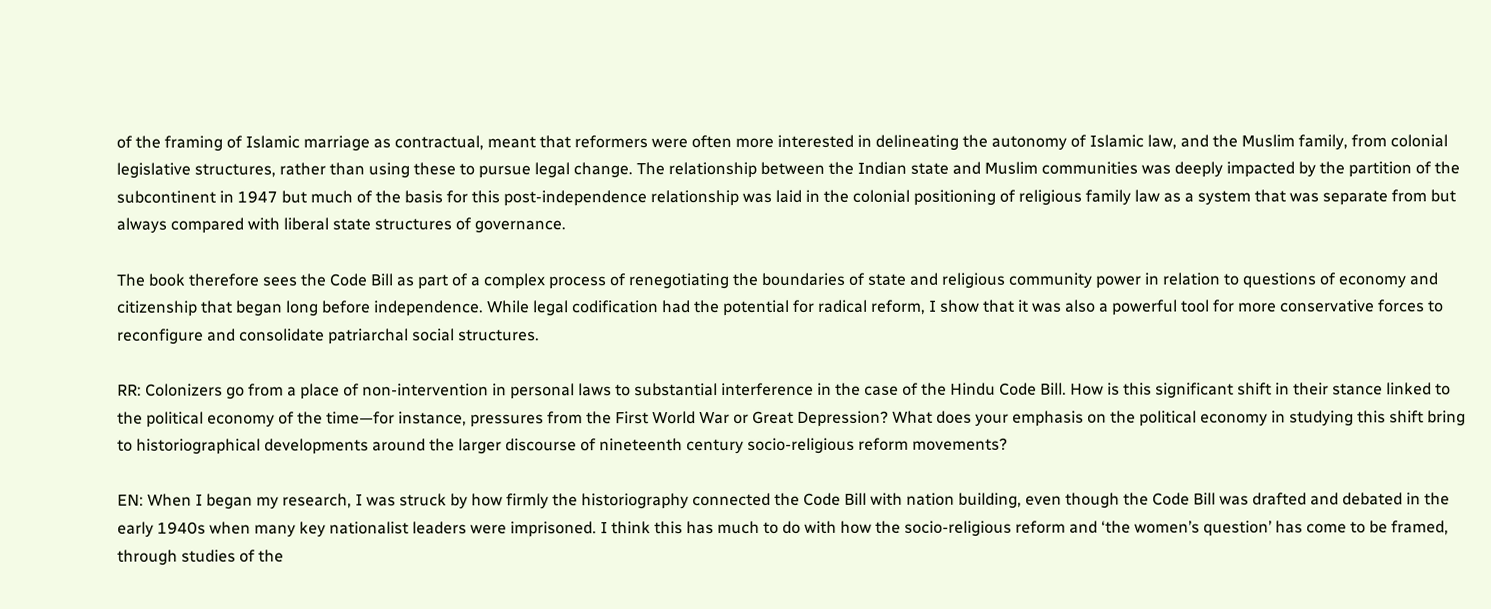of the framing of Islamic marriage as contractual, meant that reformers were often more interested in delineating the autonomy of Islamic law, and the Muslim family, from colonial legislative structures, rather than using these to pursue legal change. The relationship between the Indian state and Muslim communities was deeply impacted by the partition of the subcontinent in 1947 but much of the basis for this post-independence relationship was laid in the colonial positioning of religious family law as a system that was separate from but always compared with liberal state structures of governance.

The book therefore sees the Code Bill as part of a complex process of renegotiating the boundaries of state and religious community power in relation to questions of economy and citizenship that began long before independence. While legal codification had the potential for radical reform, I show that it was also a powerful tool for more conservative forces to reconfigure and consolidate patriarchal social structures.

RR: Colonizers go from a place of non-intervention in personal laws to substantial interference in the case of the Hindu Code Bill. How is this significant shift in their stance linked to the political economy of the time—for instance, pressures from the First World War or Great Depression? What does your emphasis on the political economy in studying this shift bring to historiographical developments around the larger discourse of nineteenth century socio-religious reform movements?

EN: When I began my research, I was struck by how firmly the historiography connected the Code Bill with nation building, even though the Code Bill was drafted and debated in the early 1940s when many key nationalist leaders were imprisoned. I think this has much to do with how the socio-religious reform and ‘the women’s question’ has come to be framed, through studies of the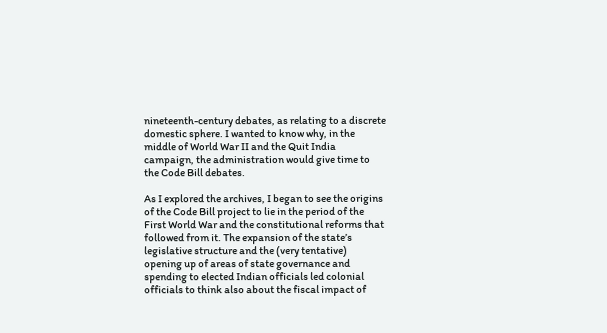nineteenth-century debates, as relating to a discrete domestic sphere. I wanted to know why, in the middle of World War II and the Quit India campaign, the administration would give time to the Code Bill debates.

As I explored the archives, I began to see the origins of the Code Bill project to lie in the period of the First World War and the constitutional reforms that followed from it. The expansion of the state’s legislative structure and the (very tentative) opening up of areas of state governance and spending to elected Indian officials led colonial officials to think also about the fiscal impact of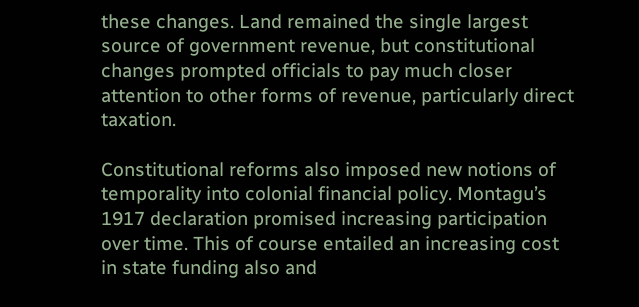these changes. Land remained the single largest source of government revenue, but constitutional changes prompted officials to pay much closer attention to other forms of revenue, particularly direct taxation.

Constitutional reforms also imposed new notions of temporality into colonial financial policy. Montagu’s 1917 declaration promised increasing participation over time. This of course entailed an increasing cost in state funding also and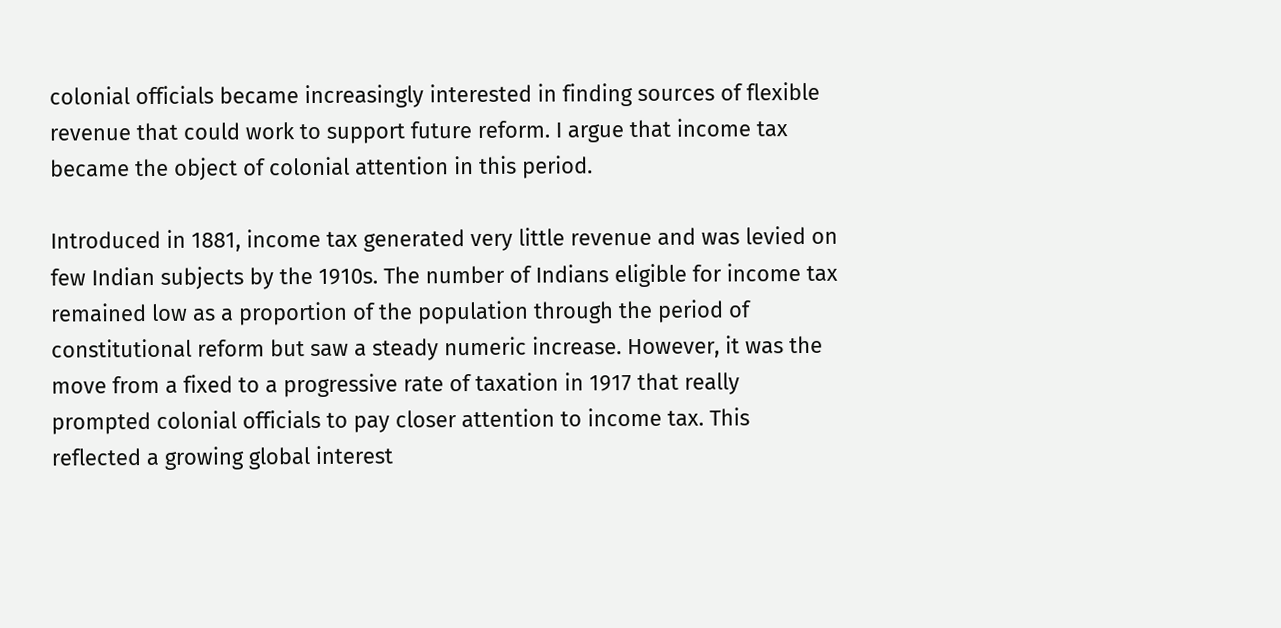colonial officials became increasingly interested in finding sources of flexible revenue that could work to support future reform. I argue that income tax became the object of colonial attention in this period.

Introduced in 1881, income tax generated very little revenue and was levied on few Indian subjects by the 1910s. The number of Indians eligible for income tax remained low as a proportion of the population through the period of constitutional reform but saw a steady numeric increase. However, it was the move from a fixed to a progressive rate of taxation in 1917 that really prompted colonial officials to pay closer attention to income tax. This reflected a growing global interest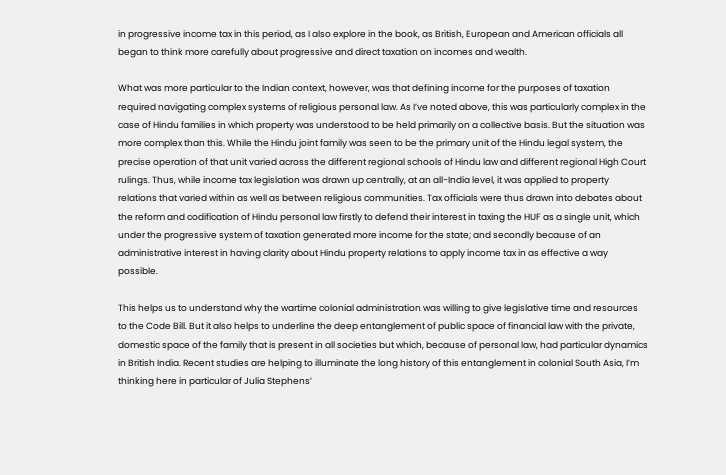in progressive income tax in this period, as I also explore in the book, as British, European and American officials all began to think more carefully about progressive and direct taxation on incomes and wealth.

What was more particular to the Indian context, however, was that defining income for the purposes of taxation required navigating complex systems of religious personal law. As I’ve noted above, this was particularly complex in the case of Hindu families in which property was understood to be held primarily on a collective basis. But the situation was more complex than this. While the Hindu joint family was seen to be the primary unit of the Hindu legal system, the precise operation of that unit varied across the different regional schools of Hindu law and different regional High Court rulings. Thus, while income tax legislation was drawn up centrally, at an all-India level, it was applied to property relations that varied within as well as between religious communities. Tax officials were thus drawn into debates about the reform and codification of Hindu personal law firstly to defend their interest in taxing the HUF as a single unit, which under the progressive system of taxation generated more income for the state; and secondly because of an administrative interest in having clarity about Hindu property relations to apply income tax in as effective a way possible.

This helps us to understand why the wartime colonial administration was willing to give legislative time and resources to the Code Bill. But it also helps to underline the deep entanglement of public space of financial law with the private, domestic space of the family that is present in all societies but which, because of personal law, had particular dynamics in British India. Recent studies are helping to illuminate the long history of this entanglement in colonial South Asia, I’m thinking here in particular of Julia Stephens’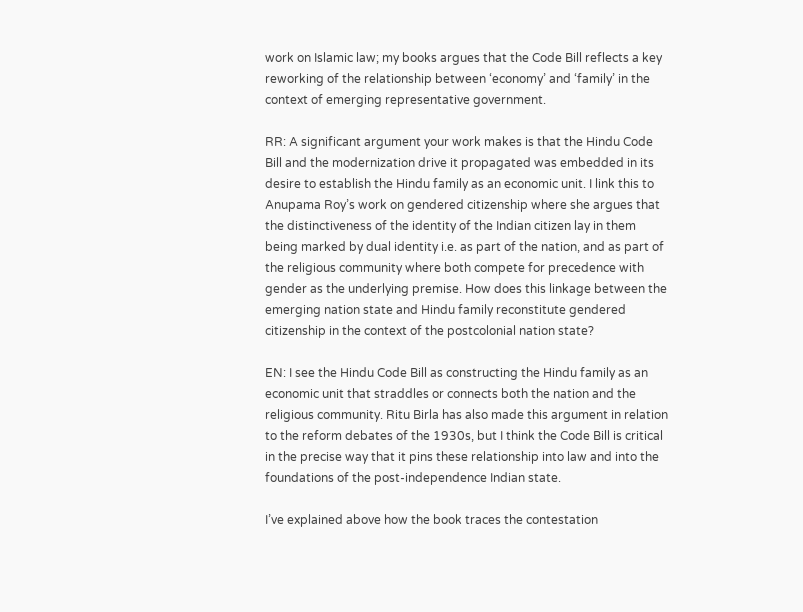work on Islamic law; my books argues that the Code Bill reflects a key reworking of the relationship between ‘economy’ and ‘family’ in the context of emerging representative government.

RR: A significant argument your work makes is that the Hindu Code Bill and the modernization drive it propagated was embedded in its desire to establish the Hindu family as an economic unit. I link this to Anupama Roy’s work on gendered citizenship where she argues that the distinctiveness of the identity of the Indian citizen lay in them being marked by dual identity i.e. as part of the nation, and as part of the religious community where both compete for precedence with gender as the underlying premise. How does this linkage between the emerging nation state and Hindu family reconstitute gendered citizenship in the context of the postcolonial nation state?

EN: I see the Hindu Code Bill as constructing the Hindu family as an economic unit that straddles or connects both the nation and the religious community. Ritu Birla has also made this argument in relation to the reform debates of the 1930s, but I think the Code Bill is critical in the precise way that it pins these relationship into law and into the foundations of the post-independence Indian state.

I’ve explained above how the book traces the contestation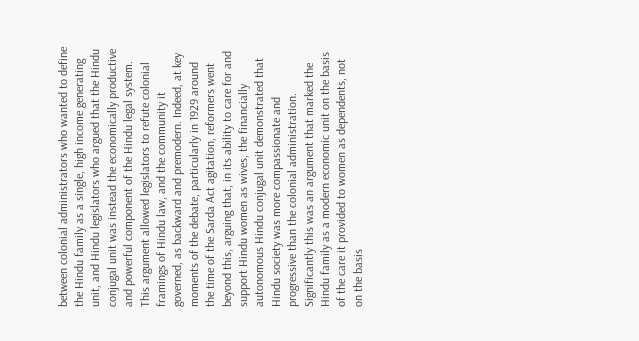between colonial administrators who wanted to define the Hindu family as a single, high income generating unit, and Hindu legislators who argued that the Hindu conjugal unit was instead the economically productive and powerful component of the Hindu legal system. This argument allowed legislators to refute colonial framings of Hindu law, and the community it governed, as backward and premodern. Indeed, at key moments of the debate, particularly in 1929 around the time of the Sarda Act agitation, reformers went beyond this, arguing that, in its ability to care for and support Hindu women as wives, the financially autonomous Hindu conjugal unit demonstrated that Hindu society was more compassionate and progressive than the colonial administration. Significantly this was an argument that marked the Hindu family as a modern economic unit on the basis of the care it provided to women as dependents, not on the basis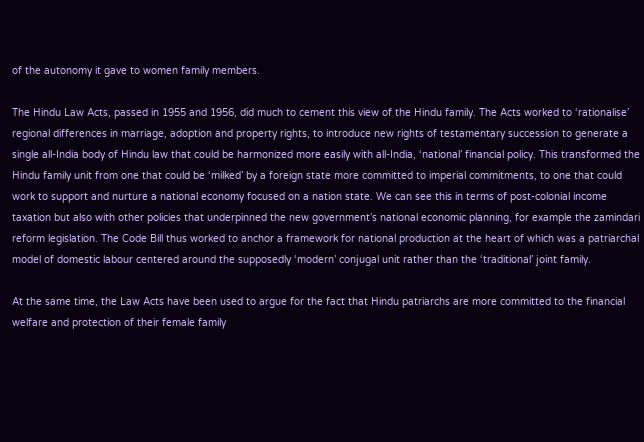of the autonomy it gave to women family members.

The Hindu Law Acts, passed in 1955 and 1956, did much to cement this view of the Hindu family. The Acts worked to ‘rationalise’ regional differences in marriage, adoption and property rights, to introduce new rights of testamentary succession to generate a single all-India body of Hindu law that could be harmonized more easily with all-India, ‘national’ financial policy. This transformed the Hindu family unit from one that could be ‘milked’ by a foreign state more committed to imperial commitments, to one that could work to support and nurture a national economy focused on a nation state. We can see this in terms of post-colonial income taxation but also with other policies that underpinned the new government’s national economic planning, for example the zamindari reform legislation. The Code Bill thus worked to anchor a framework for national production at the heart of which was a patriarchal model of domestic labour centered around the supposedly ‘modern’ conjugal unit rather than the ‘traditional’ joint family.

At the same time, the Law Acts have been used to argue for the fact that Hindu patriarchs are more committed to the financial welfare and protection of their female family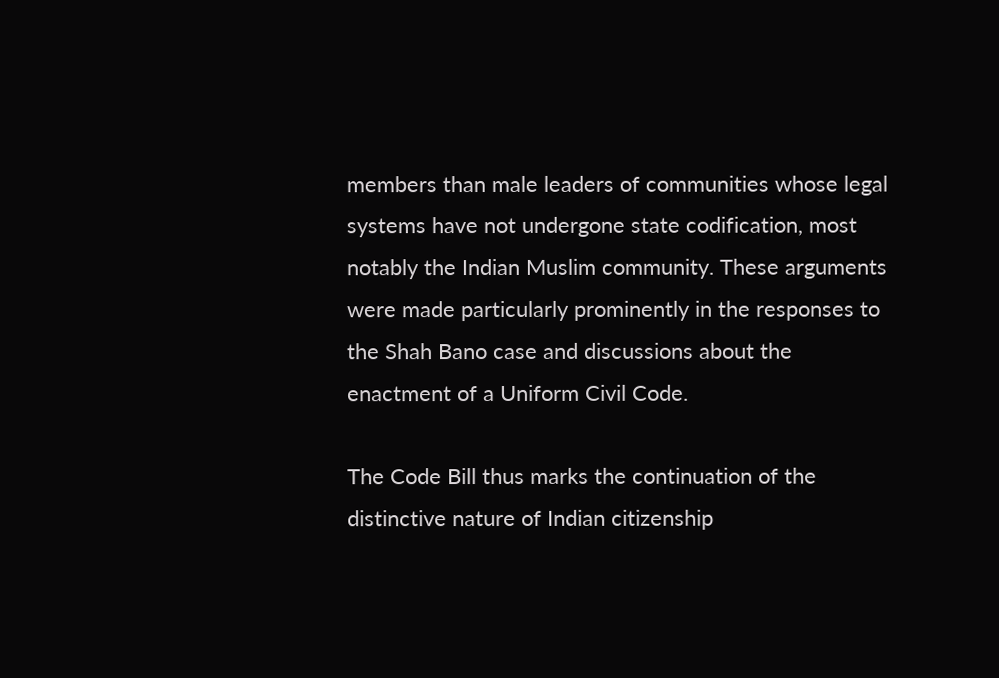members than male leaders of communities whose legal systems have not undergone state codification, most notably the Indian Muslim community. These arguments were made particularly prominently in the responses to the Shah Bano case and discussions about the enactment of a Uniform Civil Code.

The Code Bill thus marks the continuation of the distinctive nature of Indian citizenship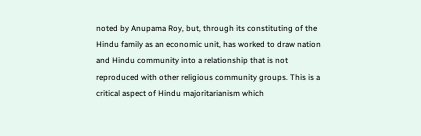noted by Anupama Roy, but, through its constituting of the Hindu family as an economic unit, has worked to draw nation and Hindu community into a relationship that is not reproduced with other religious community groups. This is a critical aspect of Hindu majoritarianism which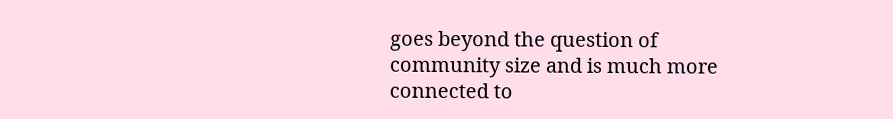goes beyond the question of community size and is much more connected to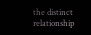the distinct relationship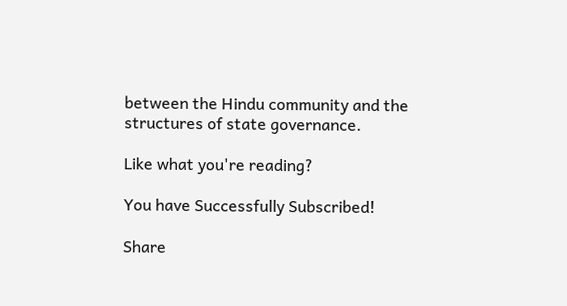between the Hindu community and the structures of state governance.

Like what you're reading?

You have Successfully Subscribed!

Share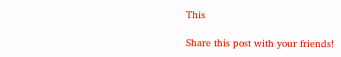This

Share this post with your friends!